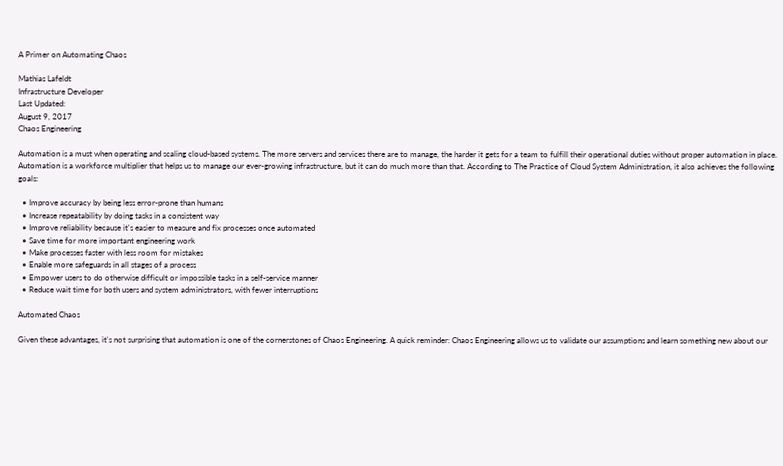A Primer on Automating Chaos

Mathias Lafeldt
Infrastructure Developer
Last Updated:
August 9, 2017
Chaos Engineering

Automation is a must when operating and scaling cloud-based systems. The more servers and services there are to manage, the harder it gets for a team to fulfill their operational duties without proper automation in place. Automation is a workforce multiplier that helps us to manage our ever-growing infrastructure, but it can do much more than that. According to The Practice of Cloud System Administration, it also achieves the following goals:

  • Improve accuracy by being less error-prone than humans
  • Increase repeatability by doing tasks in a consistent way
  • Improve reliability because it's easier to measure and fix processes once automated
  • Save time for more important engineering work
  • Make processes faster with less room for mistakes
  • Enable more safeguards in all stages of a process
  • Empower users to do otherwise difficult or impossible tasks in a self-service manner
  • Reduce wait time for both users and system administrators, with fewer interruptions

Automated Chaos

Given these advantages, it's not surprising that automation is one of the cornerstones of Chaos Engineering. A quick reminder: Chaos Engineering allows us to validate our assumptions and learn something new about our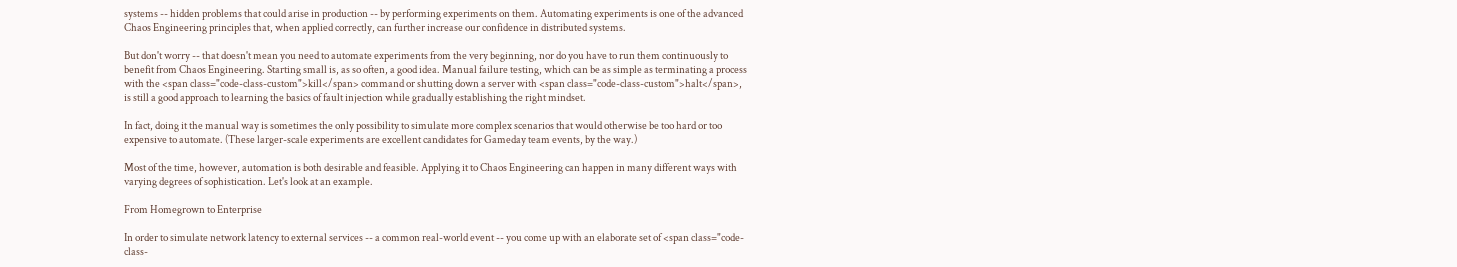systems -- hidden problems that could arise in production -- by performing experiments on them. Automating experiments is one of the advanced Chaos Engineering principles that, when applied correctly, can further increase our confidence in distributed systems.

But don't worry -- that doesn't mean you need to automate experiments from the very beginning, nor do you have to run them continuously to benefit from Chaos Engineering. Starting small is, as so often, a good idea. Manual failure testing, which can be as simple as terminating a process with the <span class="code-class-custom">kill</span> command or shutting down a server with <span class="code-class-custom">halt</span>, is still a good approach to learning the basics of fault injection while gradually establishing the right mindset.

In fact, doing it the manual way is sometimes the only possibility to simulate more complex scenarios that would otherwise be too hard or too expensive to automate. (These larger-scale experiments are excellent candidates for Gameday team events, by the way.)

Most of the time, however, automation is both desirable and feasible. Applying it to Chaos Engineering can happen in many different ways with varying degrees of sophistication. Let's look at an example.

From Homegrown to Enterprise

In order to simulate network latency to external services -- a common real-world event -- you come up with an elaborate set of <span class="code-class-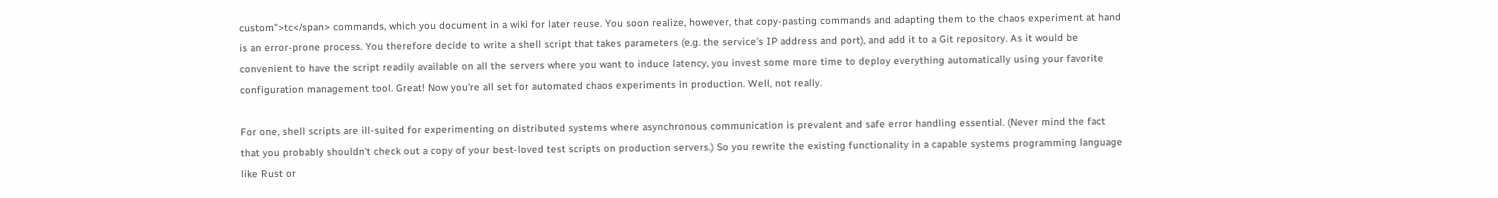custom">tc</span> commands, which you document in a wiki for later reuse. You soon realize, however, that copy-pasting commands and adapting them to the chaos experiment at hand is an error-prone process. You therefore decide to write a shell script that takes parameters (e.g. the service's IP address and port), and add it to a Git repository. As it would be convenient to have the script readily available on all the servers where you want to induce latency, you invest some more time to deploy everything automatically using your favorite configuration management tool. Great! Now you're all set for automated chaos experiments in production. Well, not really.

For one, shell scripts are ill-suited for experimenting on distributed systems where asynchronous communication is prevalent and safe error handling essential. (Never mind the fact that you probably shouldn't check out a copy of your best-loved test scripts on production servers.) So you rewrite the existing functionality in a capable systems programming language like Rust or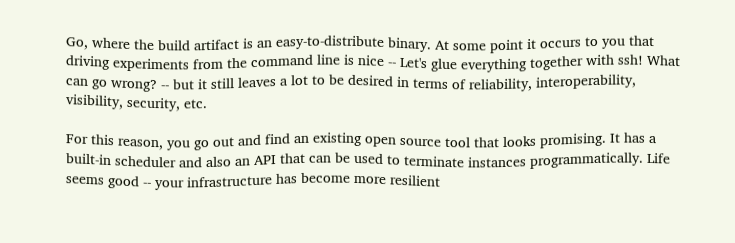Go, where the build artifact is an easy-to-distribute binary. At some point it occurs to you that driving experiments from the command line is nice -- Let's glue everything together with ssh! What can go wrong? -- but it still leaves a lot to be desired in terms of reliability, interoperability, visibility, security, etc.

For this reason, you go out and find an existing open source tool that looks promising. It has a built-in scheduler and also an API that can be used to terminate instances programmatically. Life seems good -- your infrastructure has become more resilient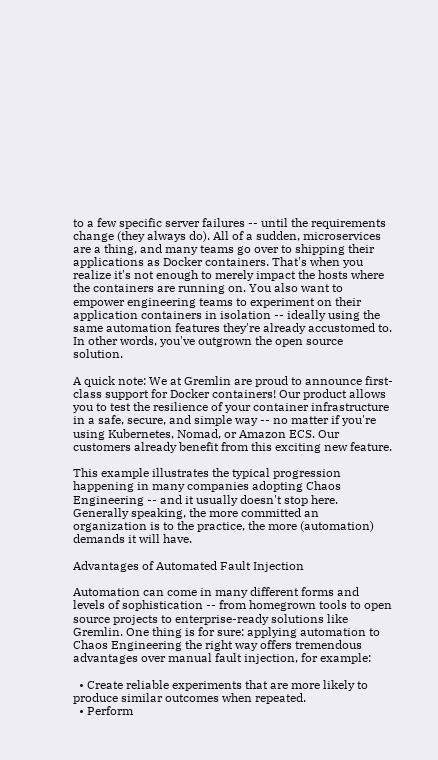to a few specific server failures -- until the requirements change (they always do). All of a sudden, microservices are a thing, and many teams go over to shipping their applications as Docker containers. That's when you realize it's not enough to merely impact the hosts where the containers are running on. You also want to empower engineering teams to experiment on their application containers in isolation -- ideally using the same automation features they're already accustomed to. In other words, you've outgrown the open source solution.

A quick note: We at Gremlin are proud to announce first-class support for Docker containers! Our product allows you to test the resilience of your container infrastructure in a safe, secure, and simple way -- no matter if you're using Kubernetes, Nomad, or Amazon ECS. Our customers already benefit from this exciting new feature.

This example illustrates the typical progression happening in many companies adopting Chaos Engineering -- and it usually doesn't stop here. Generally speaking, the more committed an organization is to the practice, the more (automation) demands it will have.

Advantages of Automated Fault Injection

Automation can come in many different forms and levels of sophistication -- from homegrown tools to open source projects to enterprise-ready solutions like Gremlin. One thing is for sure: applying automation to Chaos Engineering the right way offers tremendous advantages over manual fault injection, for example:

  • Create reliable experiments that are more likely to produce similar outcomes when repeated.
  • Perform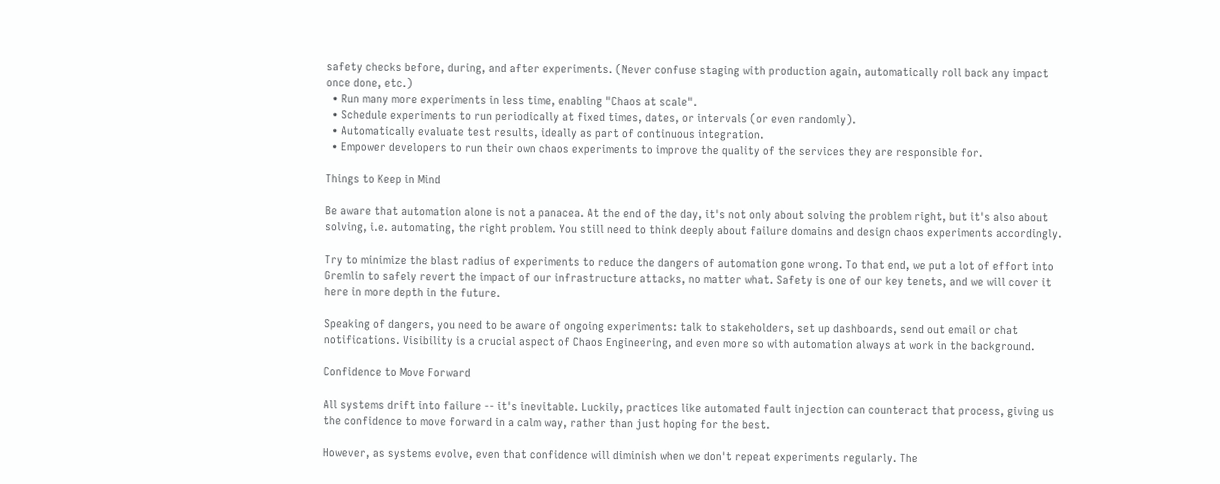safety checks before, during, and after experiments. (Never confuse staging with production again, automatically roll back any impact once done, etc.)
  • Run many more experiments in less time, enabling "Chaos at scale".
  • Schedule experiments to run periodically at fixed times, dates, or intervals (or even randomly).
  • Automatically evaluate test results, ideally as part of continuous integration.
  • Empower developers to run their own chaos experiments to improve the quality of the services they are responsible for.

Things to Keep in Mind

Be aware that automation alone is not a panacea. At the end of the day, it's not only about solving the problem right, but it's also about solving, i.e. automating, the right problem. You still need to think deeply about failure domains and design chaos experiments accordingly.

Try to minimize the blast radius of experiments to reduce the dangers of automation gone wrong. To that end, we put a lot of effort into Gremlin to safely revert the impact of our infrastructure attacks, no matter what. Safety is one of our key tenets, and we will cover it here in more depth in the future.

Speaking of dangers, you need to be aware of ongoing experiments: talk to stakeholders, set up dashboards, send out email or chat notifications. Visibility is a crucial aspect of Chaos Engineering, and even more so with automation always at work in the background.

Confidence to Move Forward

All systems drift into failure -- it's inevitable. Luckily, practices like automated fault injection can counteract that process, giving us the confidence to move forward in a calm way, rather than just hoping for the best.

However, as systems evolve, even that confidence will diminish when we don't repeat experiments regularly. The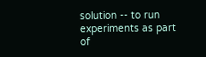solution -- to run experiments as part of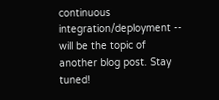continuous integration/deployment -- will be the topic of another blog post. Stay tuned!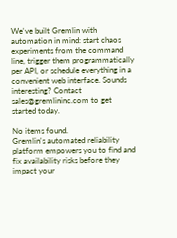We've built Gremlin with automation in mind: start chaos experiments from the command line, trigger them programmatically per API, or schedule everything in a convenient web interface. Sounds interesting? Contact sales@gremlininc.com to get started today.

No items found.
Gremlin's automated reliability platform empowers you to find and fix availability risks before they impact your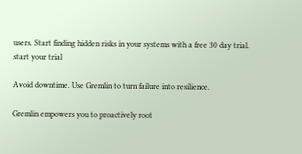users. Start finding hidden risks in your systems with a free 30 day trial.
start your trial

Avoid downtime. Use Gremlin to turn failure into resilience.

Gremlin empowers you to proactively root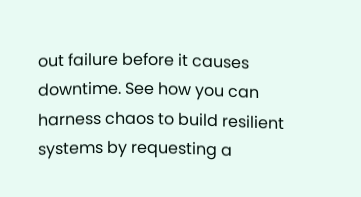out failure before it causes downtime. See how you can harness chaos to build resilient systems by requesting a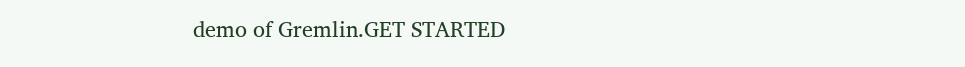demo of Gremlin.GET STARTED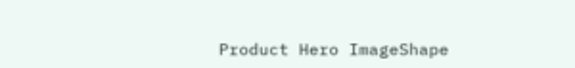Product Hero ImageShape